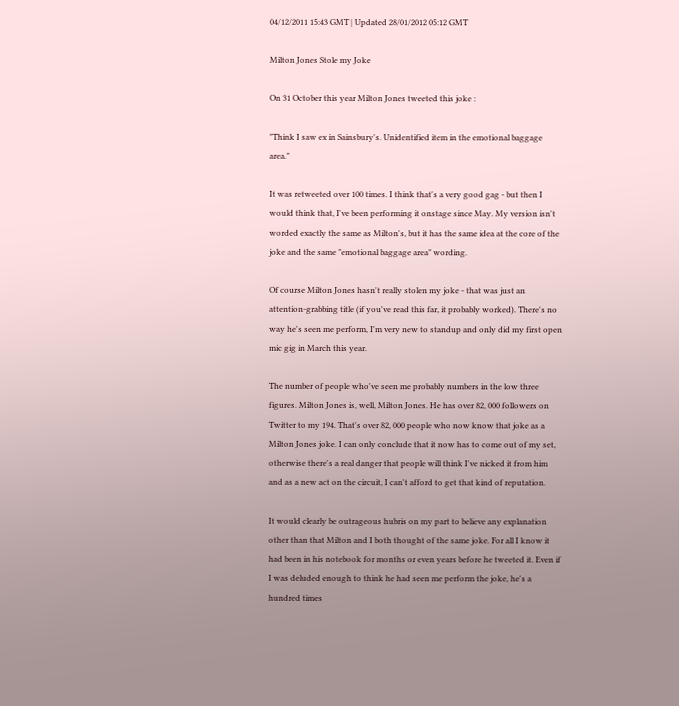04/12/2011 15:43 GMT | Updated 28/01/2012 05:12 GMT

Milton Jones Stole my Joke

On 31 October this year Milton Jones tweeted this joke :

"Think I saw ex in Sainsbury's. Unidentified item in the emotional baggage area."

It was retweeted over 100 times. I think that's a very good gag - but then I would think that, I've been performing it onstage since May. My version isn't worded exactly the same as Milton's, but it has the same idea at the core of the joke and the same "emotional baggage area" wording.

Of course Milton Jones hasn't really stolen my joke - that was just an attention-grabbing title (if you've read this far, it probably worked). There's no way he's seen me perform, I'm very new to standup and only did my first open mic gig in March this year.

The number of people who've seen me probably numbers in the low three figures. Milton Jones is, well, Milton Jones. He has over 82, 000 followers on Twitter to my 194. That's over 82, 000 people who now know that joke as a Milton Jones joke. I can only conclude that it now has to come out of my set, otherwise there's a real danger that people will think I've nicked it from him and as a new act on the circuit, I can't afford to get that kind of reputation.

It would clearly be outrageous hubris on my part to believe any explanation other than that Milton and I both thought of the same joke. For all I know it had been in his notebook for months or even years before he tweeted it. Even if I was deluded enough to think he had seen me perform the joke, he's a hundred times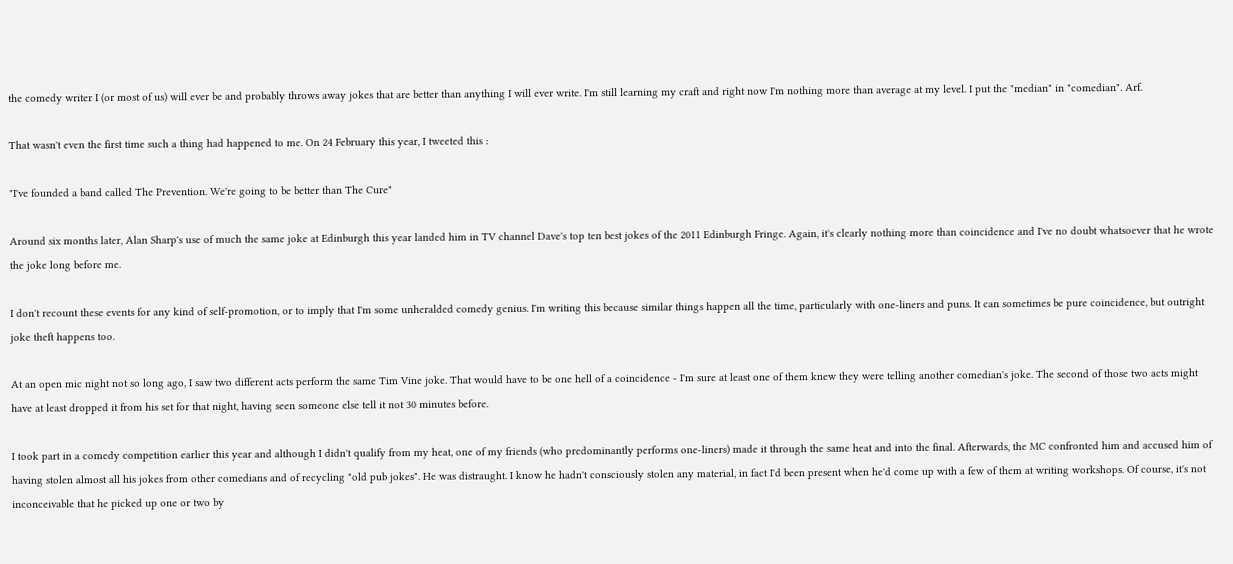the comedy writer I (or most of us) will ever be and probably throws away jokes that are better than anything I will ever write. I'm still learning my craft and right now I'm nothing more than average at my level. I put the "median" in "comedian". Arf.

That wasn't even the first time such a thing had happened to me. On 24 February this year, I tweeted this :

"I've founded a band called The Prevention. We're going to be better than The Cure"

Around six months later, Alan Sharp's use of much the same joke at Edinburgh this year landed him in TV channel Dave's top ten best jokes of the 2011 Edinburgh Fringe. Again, it's clearly nothing more than coincidence and I've no doubt whatsoever that he wrote the joke long before me.

I don't recount these events for any kind of self-promotion, or to imply that I'm some unheralded comedy genius. I'm writing this because similar things happen all the time, particularly with one-liners and puns. It can sometimes be pure coincidence, but outright joke theft happens too.

At an open mic night not so long ago, I saw two different acts perform the same Tim Vine joke. That would have to be one hell of a coincidence - I'm sure at least one of them knew they were telling another comedian's joke. The second of those two acts might have at least dropped it from his set for that night, having seen someone else tell it not 30 minutes before.

I took part in a comedy competition earlier this year and although I didn't qualify from my heat, one of my friends (who predominantly performs one-liners) made it through the same heat and into the final. Afterwards, the MC confronted him and accused him of having stolen almost all his jokes from other comedians and of recycling "old pub jokes". He was distraught. I know he hadn't consciously stolen any material, in fact I'd been present when he'd come up with a few of them at writing workshops. Of course, it's not inconceivable that he picked up one or two by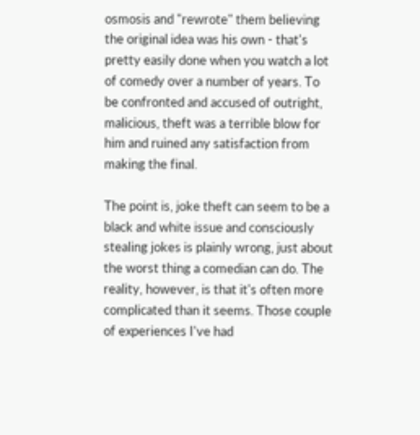osmosis and "rewrote" them believing the original idea was his own - that's pretty easily done when you watch a lot of comedy over a number of years. To be confronted and accused of outright, malicious, theft was a terrible blow for him and ruined any satisfaction from making the final.

The point is, joke theft can seem to be a black and white issue and consciously stealing jokes is plainly wrong, just about the worst thing a comedian can do. The reality, however, is that it's often more complicated than it seems. Those couple of experiences I've had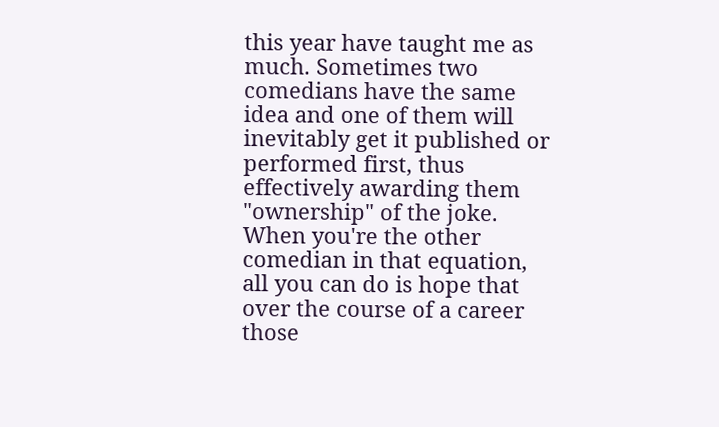this year have taught me as much. Sometimes two comedians have the same idea and one of them will inevitably get it published or performed first, thus effectively awarding them "ownership" of the joke. When you're the other comedian in that equation, all you can do is hope that over the course of a career those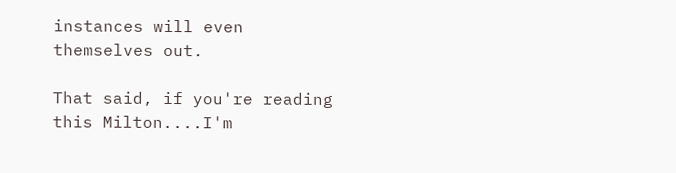instances will even themselves out.

That said, if you're reading this Milton....I'm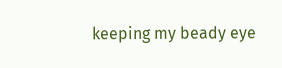keeping my beady eye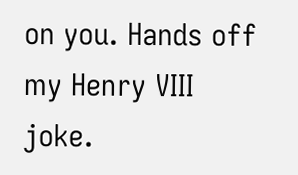on you. Hands off my Henry VIII joke.